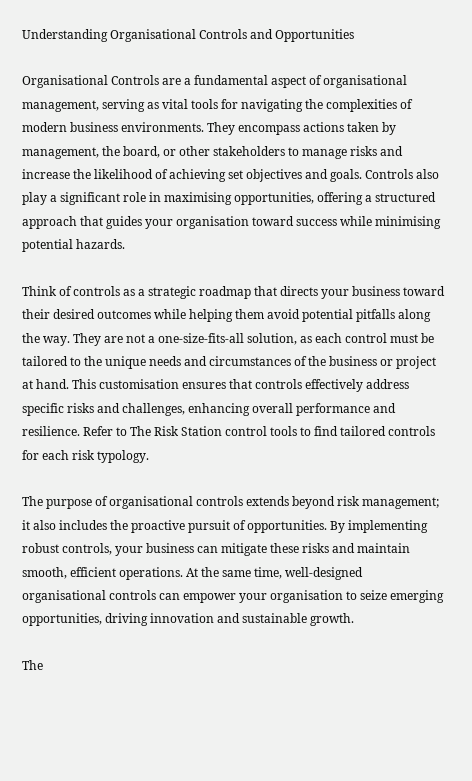Understanding Organisational Controls and Opportunities

Organisational Controls are a fundamental aspect of organisational management, serving as vital tools for navigating the complexities of modern business environments. They encompass actions taken by management, the board, or other stakeholders to manage risks and increase the likelihood of achieving set objectives and goals. Controls also play a significant role in maximising opportunities, offering a structured approach that guides your organisation toward success while minimising potential hazards.

Think of controls as a strategic roadmap that directs your business toward their desired outcomes while helping them avoid potential pitfalls along the way. They are not a one-size-fits-all solution, as each control must be tailored to the unique needs and circumstances of the business or project at hand. This customisation ensures that controls effectively address specific risks and challenges, enhancing overall performance and resilience. Refer to The Risk Station control tools to find tailored controls for each risk typology.

The purpose of organisational controls extends beyond risk management; it also includes the proactive pursuit of opportunities. By implementing robust controls, your business can mitigate these risks and maintain smooth, efficient operations. At the same time, well-designed organisational controls can empower your organisation to seize emerging opportunities, driving innovation and sustainable growth.

The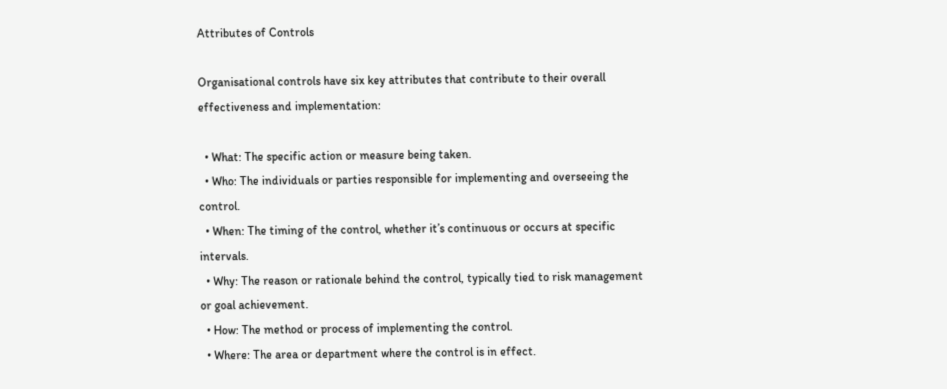Attributes of Controls

Organisational controls have six key attributes that contribute to their overall effectiveness and implementation:

  • What: The specific action or measure being taken.
  • Who: The individuals or parties responsible for implementing and overseeing the control.
  • When: The timing of the control, whether it’s continuous or occurs at specific intervals.
  • Why: The reason or rationale behind the control, typically tied to risk management or goal achievement.
  • How: The method or process of implementing the control.
  • Where: The area or department where the control is in effect.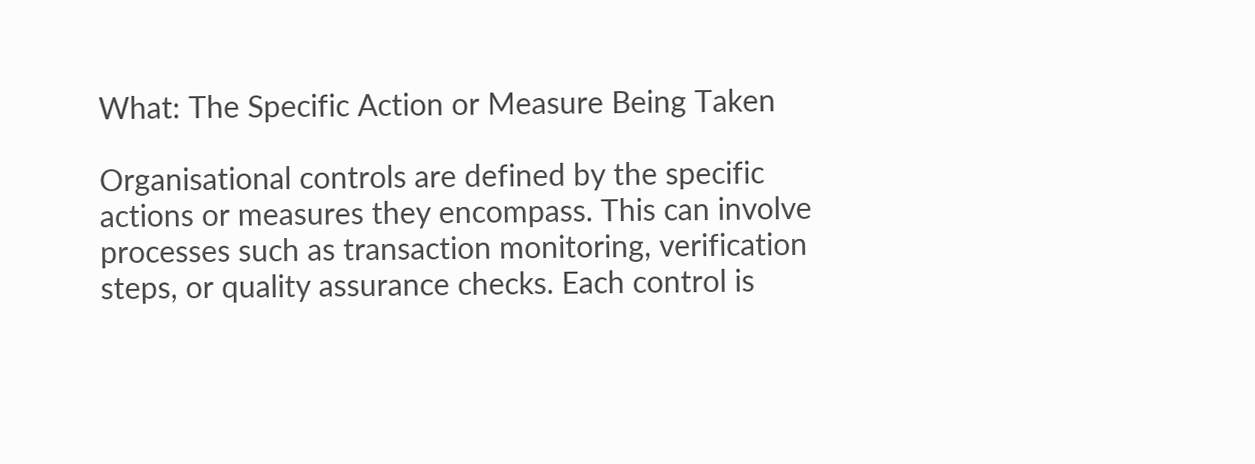What: The Specific Action or Measure Being Taken

Organisational controls are defined by the specific actions or measures they encompass. This can involve processes such as transaction monitoring, verification steps, or quality assurance checks. Each control is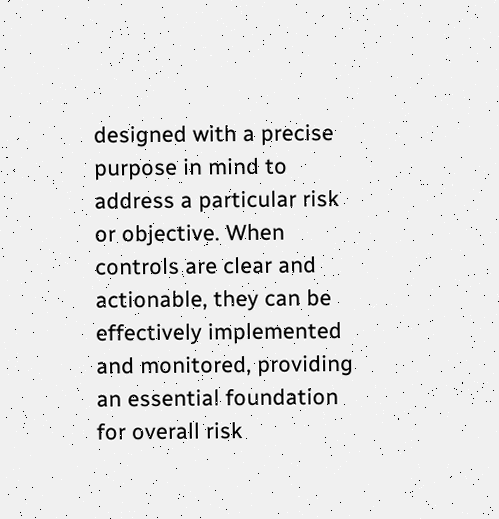designed with a precise purpose in mind to address a particular risk or objective. When controls are clear and actionable, they can be effectively implemented and monitored, providing an essential foundation for overall risk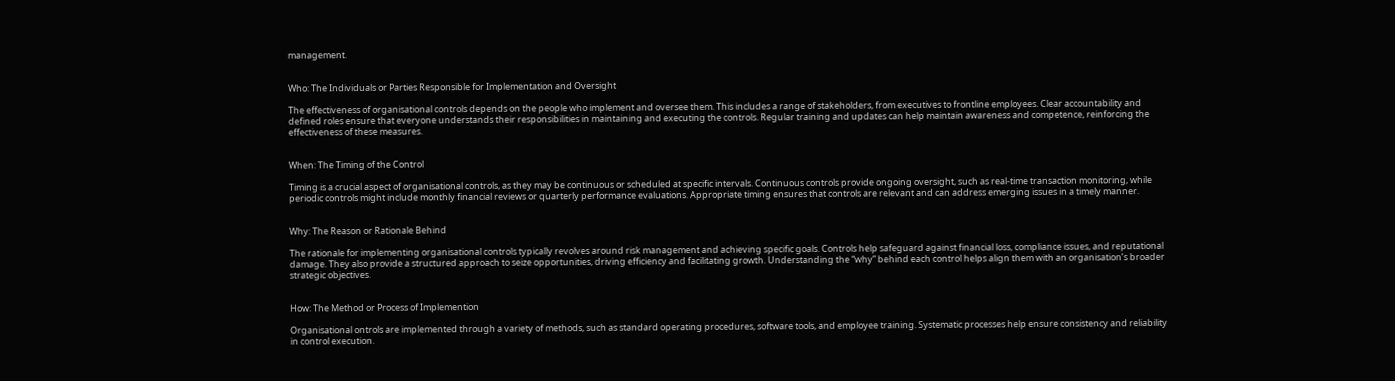management.


Who: The Individuals or Parties Responsible for Implementation and Oversight

The effectiveness of organisational controls depends on the people who implement and oversee them. This includes a range of stakeholders, from executives to frontline employees. Clear accountability and defined roles ensure that everyone understands their responsibilities in maintaining and executing the controls. Regular training and updates can help maintain awareness and competence, reinforcing the effectiveness of these measures.


When: The Timing of the Control

Timing is a crucial aspect of organisational controls, as they may be continuous or scheduled at specific intervals. Continuous controls provide ongoing oversight, such as real-time transaction monitoring, while periodic controls might include monthly financial reviews or quarterly performance evaluations. Appropriate timing ensures that controls are relevant and can address emerging issues in a timely manner.


Why: The Reason or Rationale Behind

The rationale for implementing organisational controls typically revolves around risk management and achieving specific goals. Controls help safeguard against financial loss, compliance issues, and reputational damage. They also provide a structured approach to seize opportunities, driving efficiency and facilitating growth. Understanding the “why” behind each control helps align them with an organisation’s broader strategic objectives.


How: The Method or Process of Implemention

Organisational ontrols are implemented through a variety of methods, such as standard operating procedures, software tools, and employee training. Systematic processes help ensure consistency and reliability in control execution.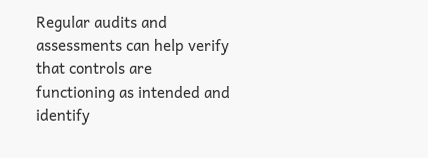Regular audits and assessments can help verify that controls are functioning as intended and identify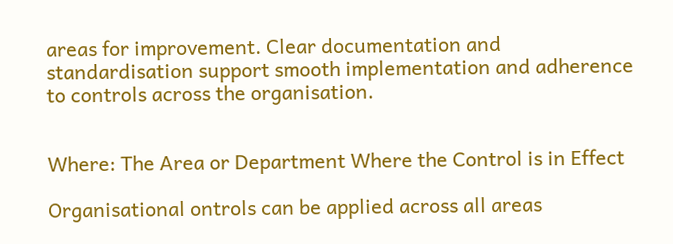areas for improvement. Clear documentation and standardisation support smooth implementation and adherence to controls across the organisation.


Where: The Area or Department Where the Control is in Effect

Organisational ontrols can be applied across all areas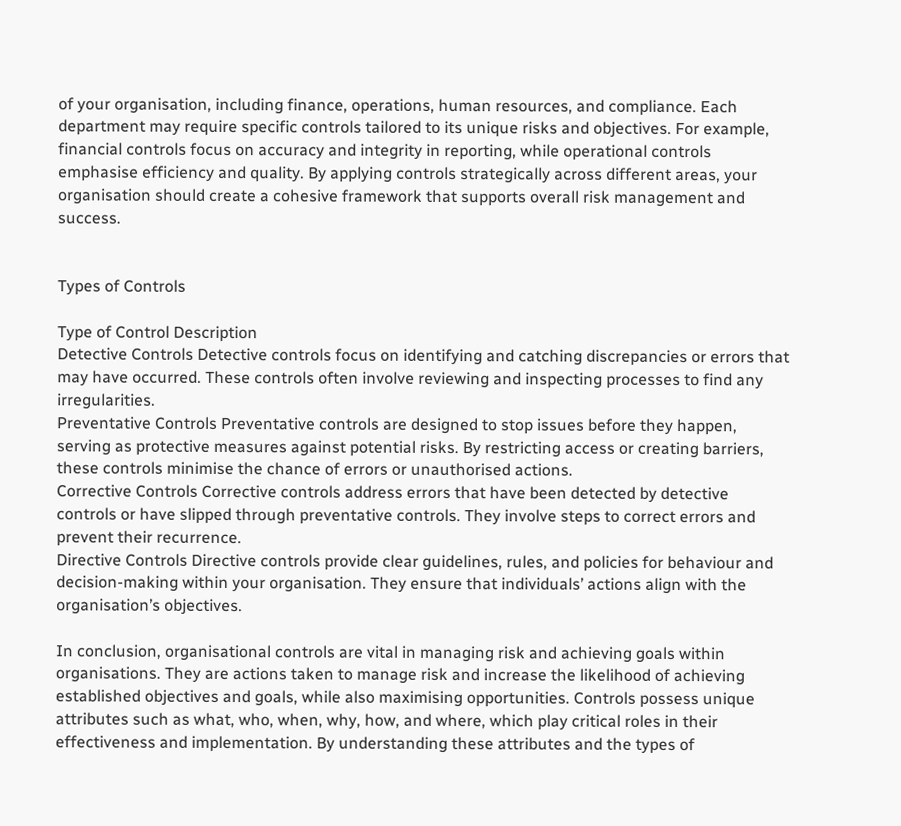of your organisation, including finance, operations, human resources, and compliance. Each department may require specific controls tailored to its unique risks and objectives. For example, financial controls focus on accuracy and integrity in reporting, while operational controls emphasise efficiency and quality. By applying controls strategically across different areas, your organisation should create a cohesive framework that supports overall risk management and success.


Types of Controls

Type of Control Description
Detective Controls Detective controls focus on identifying and catching discrepancies or errors that may have occurred. These controls often involve reviewing and inspecting processes to find any irregularities.
Preventative Controls Preventative controls are designed to stop issues before they happen, serving as protective measures against potential risks. By restricting access or creating barriers, these controls minimise the chance of errors or unauthorised actions.
Corrective Controls Corrective controls address errors that have been detected by detective controls or have slipped through preventative controls. They involve steps to correct errors and prevent their recurrence.
Directive Controls Directive controls provide clear guidelines, rules, and policies for behaviour and decision-making within your organisation. They ensure that individuals’ actions align with the organisation’s objectives.

In conclusion, organisational controls are vital in managing risk and achieving goals within organisations. They are actions taken to manage risk and increase the likelihood of achieving established objectives and goals, while also maximising opportunities. Controls possess unique attributes such as what, who, when, why, how, and where, which play critical roles in their effectiveness and implementation. By understanding these attributes and the types of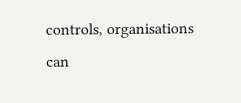controls, organisations can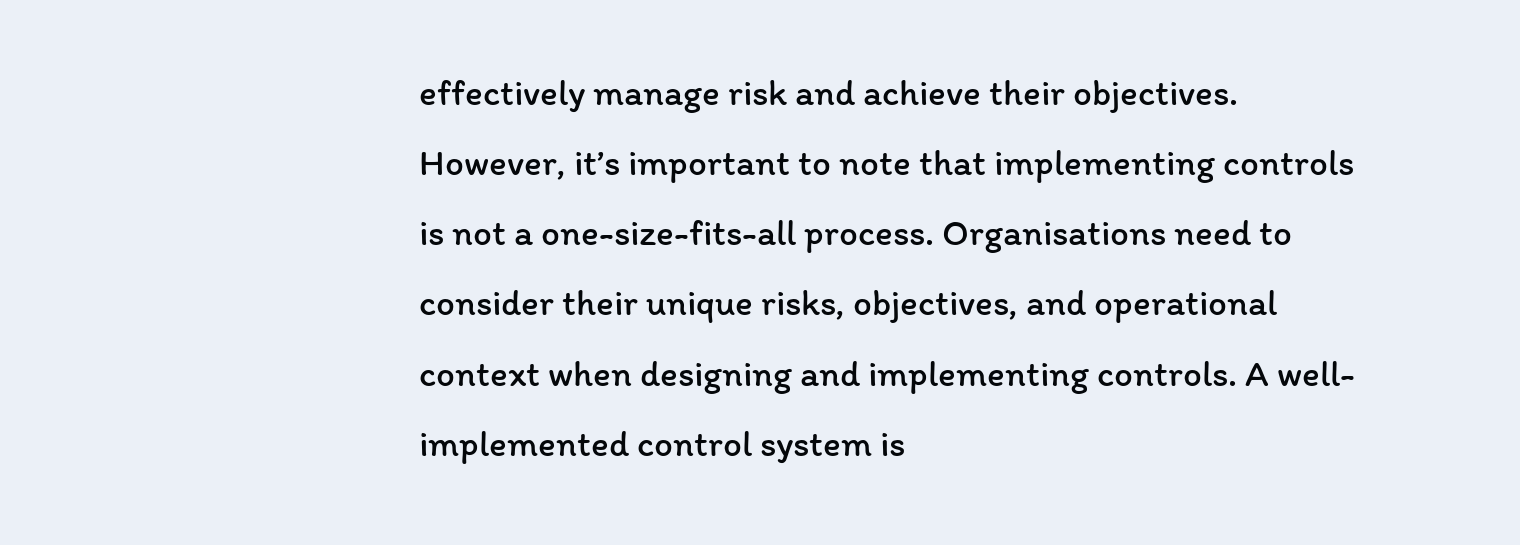effectively manage risk and achieve their objectives. However, it’s important to note that implementing controls is not a one-size-fits-all process. Organisations need to consider their unique risks, objectives, and operational context when designing and implementing controls. A well-implemented control system is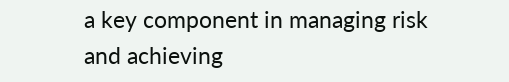a key component in managing risk and achieving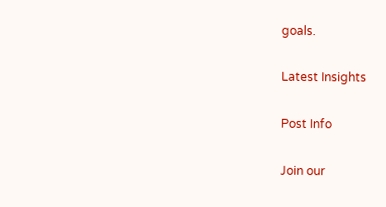goals.

Latest Insights

Post Info

Join our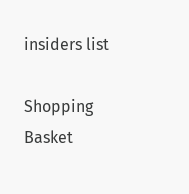insiders list

Shopping Basket